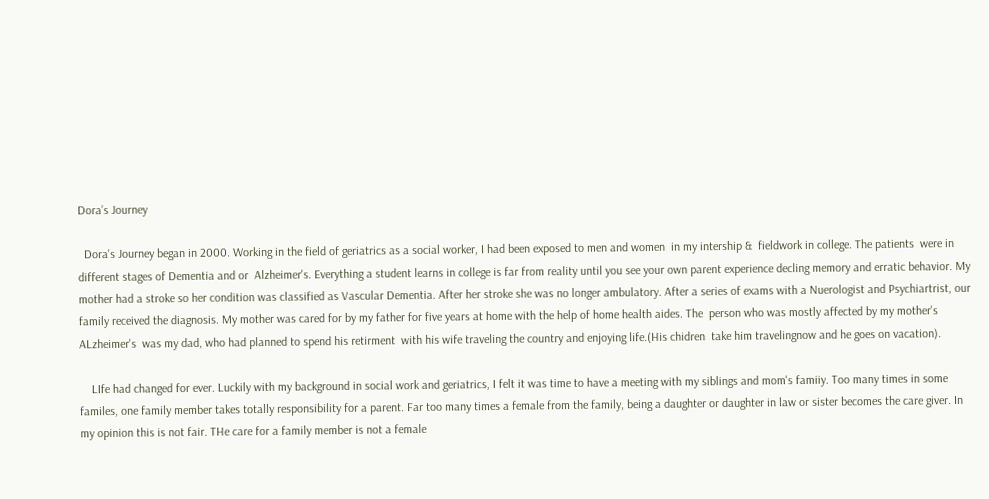Dora’s Journey

  Dora's Journey began in 2000. Working in the field of geriatrics as a social worker, I had been exposed to men and women  in my intership &  fieldwork in college. The patients  were in different stages of Dementia and or  Alzheimer's. Everything a student learns in college is far from reality until you see your own parent experience decling memory and erratic behavior. My mother had a stroke so her condition was classified as Vascular Dementia. After her stroke she was no longer ambulatory. After a series of exams with a Nuerologist and Psychiartrist, our family received the diagnosis. My mother was cared for by my father for five years at home with the help of home health aides. The  person who was mostly affected by my mother's ALzheimer's  was my dad, who had planned to spend his retirment  with his wife traveling the country and enjoying life.(His chidren  take him travelingnow and he goes on vacation).

    LIfe had changed for ever. Luckily with my background in social work and geriatrics, I felt it was time to have a meeting with my siblings and mom's famiiy. Too many times in some familes, one family member takes totally responsibility for a parent. Far too many times a female from the family, being a daughter or daughter in law or sister becomes the care giver. In my opinion this is not fair. THe care for a family member is not a female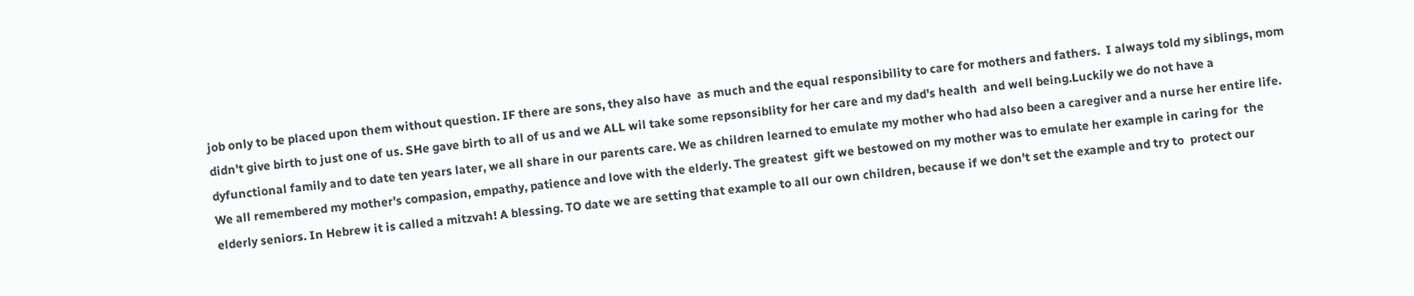job only to be placed upon them without question. IF there are sons, they also have  as much and the equal responsibility to care for mothers and fathers.  I always told my siblings, mom didn't give birth to just one of us. SHe gave birth to all of us and we ALL wil take some repsonsiblity for her care and my dad's health  and well being.Luckily we do not have a dyfunctional family and to date ten years later, we all share in our parents care. We as children learned to emulate my mother who had also been a caregiver and a nurse her entire life. We all remembered my mother's compasion, empathy, patience and love with the elderly. The greatest  gift we bestowed on my mother was to emulate her example in caring for  the elderly seniors. In Hebrew it is called a mitzvah! A blessing. TO date we are setting that example to all our own children, because if we don't set the example and try to  protect our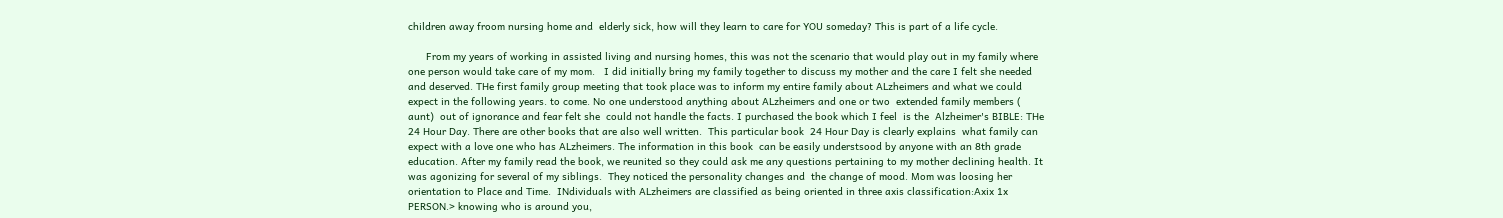children away froom nursing home and  elderly sick, how will they learn to care for YOU someday? This is part of a life cycle.

      From my years of working in assisted living and nursing homes, this was not the scenario that would play out in my family where one person would take care of my mom.   I did initially bring my family together to discuss my mother and the care I felt she needed and deserved. THe first family group meeting that took place was to inform my entire family about ALzheimers and what we could expect in the following years. to come. No one understood anything about ALzheimers and one or two  extended family members ( aunt)  out of ignorance and fear felt she  could not handle the facts. I purchased the book which I feel  is the  Alzheimer's BIBLE: THe 24 Hour Day. There are other books that are also well written.  This particular book  24 Hour Day is clearly explains  what family can expect with a love one who has ALzheimers. The information in this book  can be easily understsood by anyone with an 8th grade education. After my family read the book, we reunited so they could ask me any questions pertaining to my mother declining health. It was agonizing for several of my siblings.  They noticed the personality changes and  the change of mood. Mom was loosing her orientation to Place and Time.  INdividuals with ALzheimers are classified as being oriented in three axis classification:Axix 1x   PERSON.> knowing who is around you,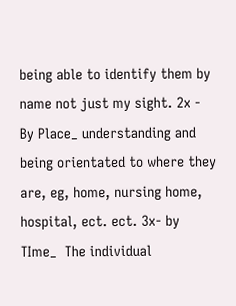being able to identify them by name not just my sight. 2x - By Place_ understanding and being orientated to where they are, eg, home, nursing home, hospital, ect. ect. 3x- by TIme_  The individual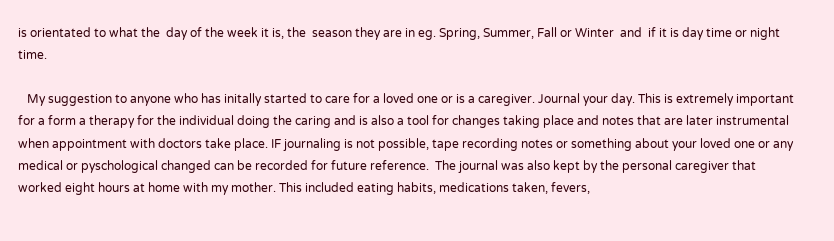is orientated to what the  day of the week it is, the  season they are in eg. Spring, Summer, Fall or Winter  and  if it is day time or night time.

   My suggestion to anyone who has initally started to care for a loved one or is a caregiver. Journal your day. This is extremely important for a form a therapy for the individual doing the caring and is also a tool for changes taking place and notes that are later instrumental when appointment with doctors take place. IF journaling is not possible, tape recording notes or something about your loved one or any medical or pyschological changed can be recorded for future reference.  The journal was also kept by the personal caregiver that worked eight hours at home with my mother. This included eating habits, medications taken, fevers,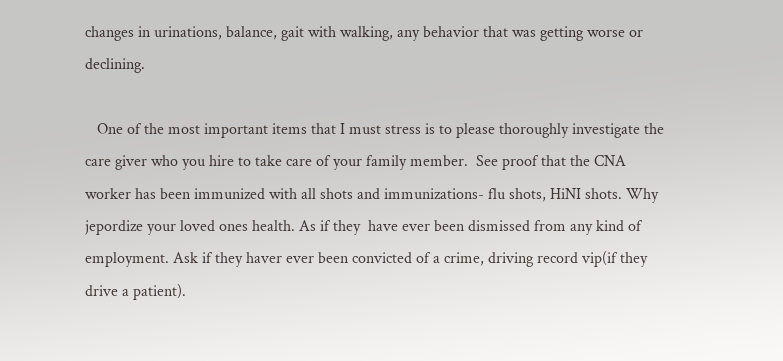changes in urinations, balance, gait with walking, any behavior that was getting worse or declining.

   One of the most important items that I must stress is to please thoroughly investigate the care giver who you hire to take care of your family member.  See proof that the CNA worker has been immunized with all shots and immunizations- flu shots, HiNI shots. Why jepordize your loved ones health. As if they  have ever been dismissed from any kind of employment. Ask if they haver ever been convicted of a crime, driving record vip(if they drive a patient).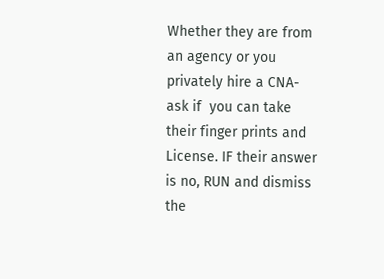Whether they are from an agency or you privately hire a CNA- ask if  you can take their finger prints and License. IF their answer is no, RUN and dismiss the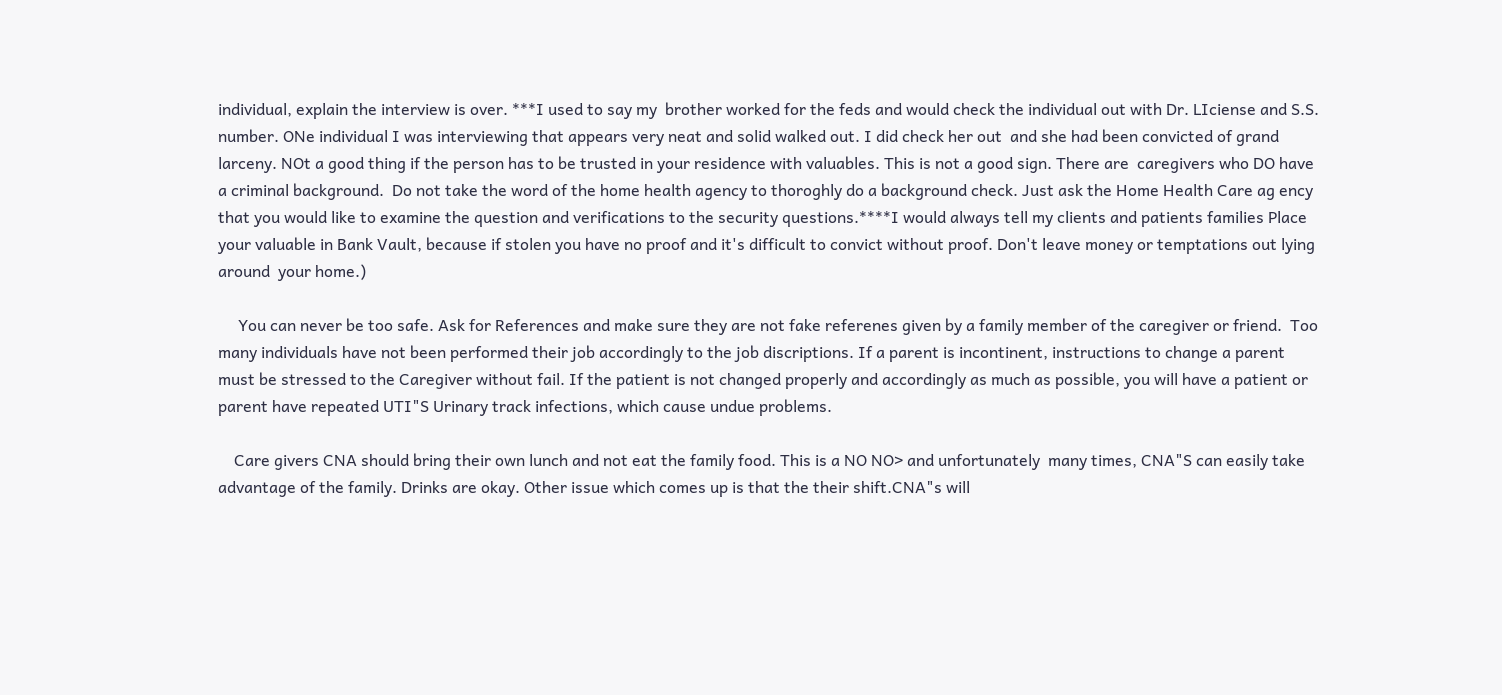individual, explain the interview is over. ***I used to say my  brother worked for the feds and would check the individual out with Dr. LIciense and S.S. number. ONe individual I was interviewing that appears very neat and solid walked out. I did check her out  and she had been convicted of grand larceny. NOt a good thing if the person has to be trusted in your residence with valuables. This is not a good sign. There are  caregivers who DO have a criminal background.  Do not take the word of the home health agency to thoroghly do a background check. Just ask the Home Health Care ag ency that you would like to examine the question and verifications to the security questions.****I would always tell my clients and patients families Place your valuable in Bank Vault, because if stolen you have no proof and it's difficult to convict without proof. Don't leave money or temptations out lying around  your home.)

     You can never be too safe. Ask for References and make sure they are not fake referenes given by a family member of the caregiver or friend.  Too many individuals have not been performed their job accordingly to the job discriptions. If a parent is incontinent, instructions to change a parent must be stressed to the Caregiver without fail. If the patient is not changed properly and accordingly as much as possible, you will have a patient or parent have repeated UTI"S Urinary track infections, which cause undue problems.

    Care givers CNA should bring their own lunch and not eat the family food. This is a NO NO> and unfortunately  many times, CNA"S can easily take advantage of the family. Drinks are okay. Other issue which comes up is that the their shift.CNA"s will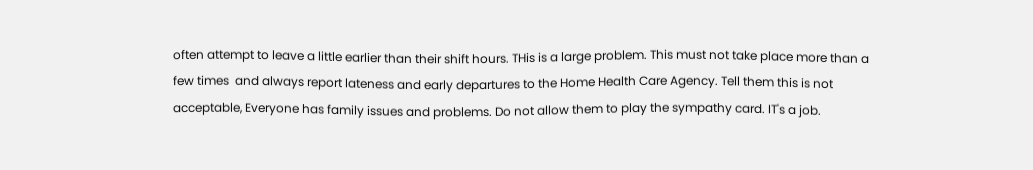often attempt to leave a little earlier than their shift hours. THis is a large problem. This must not take place more than a few times  and always report lateness and early departures to the Home Health Care Agency. Tell them this is not acceptable, Everyone has family issues and problems. Do not allow them to play the sympathy card. IT's a job.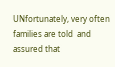UNfortunately, very often families are told  and assured that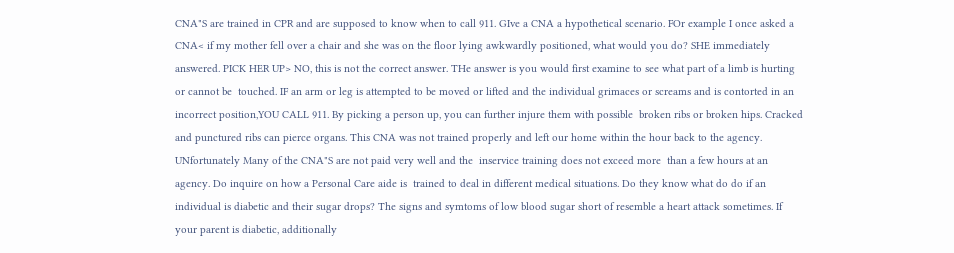CNA"S are trained in CPR and are supposed to know when to call 911. GIve a CNA a hypothetical scenario. FOr example I once asked a CNA< if my mother fell over a chair and she was on the floor lying awkwardly positioned, what would you do? SHE immediately answered. PICK HER UP> NO, this is not the correct answer. THe answer is you would first examine to see what part of a limb is hurting or cannot be  touched. IF an arm or leg is attempted to be moved or lifted and the individual grimaces or screams and is contorted in an incorrect position,YOU CALL 911. By picking a person up, you can further injure them with possible  broken ribs or broken hips. Cracked and punctured ribs can pierce organs. This CNA was not trained properly and left our home within the hour back to the agency. UNfortunately Many of the CNA"S are not paid very well and the  inservice training does not exceed more  than a few hours at an agency. Do inquire on how a Personal Care aide is  trained to deal in different medical situations. Do they know what do do if an individual is diabetic and their sugar drops? The signs and symtoms of low blood sugar short of resemble a heart attack sometimes. If  your parent is diabetic, additionally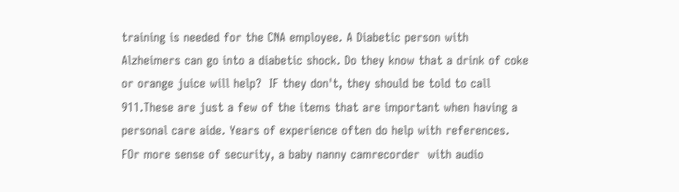training is needed for the CNA employee. A Diabetic person with Alzheimers can go into a diabetic shock. Do they know that a drink of coke or orange juice will help?  IF they don't, they should be told to call 911.These are just a few of the items that are important when having a personal care aide. Years of experience often do help with references. FOr more sense of security, a baby nanny camrecorder  with audio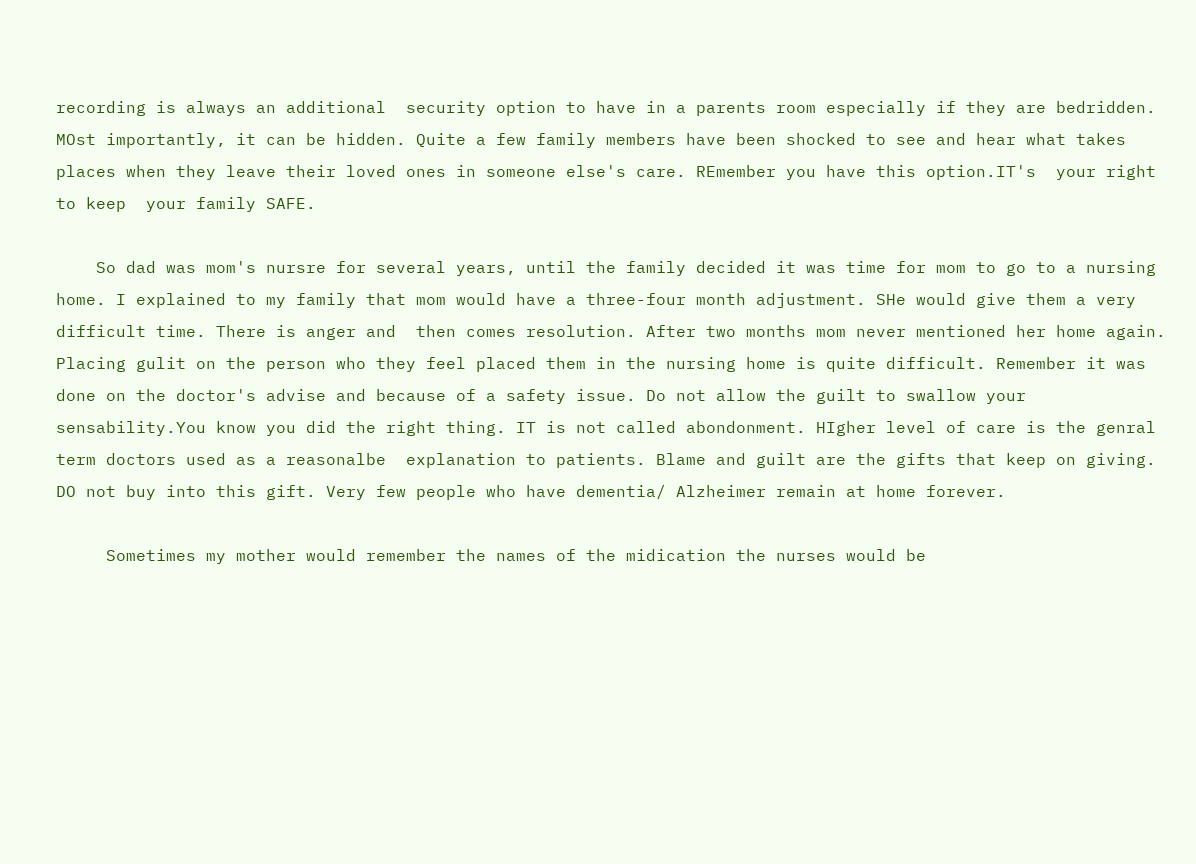recording is always an additional  security option to have in a parents room especially if they are bedridden. MOst importantly, it can be hidden. Quite a few family members have been shocked to see and hear what takes places when they leave their loved ones in someone else's care. REmember you have this option.IT's  your right to keep  your family SAFE.

    So dad was mom's nursre for several years, until the family decided it was time for mom to go to a nursing home. I explained to my family that mom would have a three-four month adjustment. SHe would give them a very difficult time. There is anger and  then comes resolution. After two months mom never mentioned her home again. Placing gulit on the person who they feel placed them in the nursing home is quite difficult. Remember it was done on the doctor's advise and because of a safety issue. Do not allow the guilt to swallow your sensability.You know you did the right thing. IT is not called abondonment. HIgher level of care is the genral term doctors used as a reasonalbe  explanation to patients. Blame and guilt are the gifts that keep on giving. DO not buy into this gift. Very few people who have dementia/ Alzheimer remain at home forever.

     Sometimes my mother would remember the names of the midication the nurses would be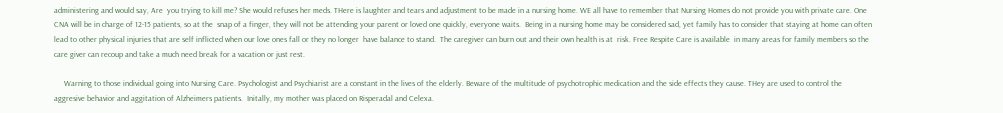administering and would say, Are  you trying to kill me? She would refuses her meds. THere is laughter and tears and adjustment to be made in a nursing home. WE all have to remember that Nursing Homes do not provide you with private care. One CNA will be in charge of 12-15 patients, so at the  snap of a finger, they will not be attending your parent or loved one quickly, everyone waits.  Being in a nursing home may be considered sad, yet family has to consider that staying at home can often lead to other physical injuries that are self inflicted when our love ones fall or they no longer  have balance to stand.  The caregiver can burn out and their own health is at  risk. Free Respite Care is available  in many areas for family members so the care giver can recoup and take a much need break for a vacation or just rest.

     Warning to those individual going into Nursing Care. Psychologist and Psychiarist are a constant in the lives of the elderly. Beware of the multitude of psychotrophic medication and the side effects they cause. THey are used to control the aggresive behavior and aggitation of Alzheimers patients.  Initally, my mother was placed on Risperadal and Celexa.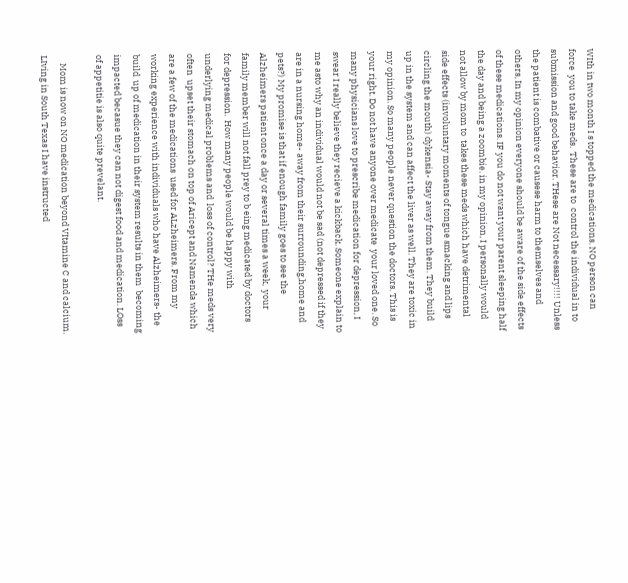WIth in two month I s topped the medications. NO person can force  you to take meds.  These are to  control the individual in to submission and good behavior. THese are Not necessary!!!! Unless the patient is combative or causese harm to themselves and others, In my opinion everyone should be aware of the side effects of these medications. IF you do not want your parent sleeping half the day and being a zoombie. in my opinion, I personally would not allow by mom to  takes these meds which have detrimental side effects (involuntary moments of tongue smacking and lips circling the mouth) dykensia- Stay away from them. They build up in the system and can affect the liver as well. They are toxic in my opinion. So many people never question the doctors. This is your right. Do not have anyone over medicate  your loved one. So many physicians love to prescribe medication for depression, I swear I really believe they recieve a kickback. Someone explain to me asto why an individual would not be sad (not depressed if they are in a nursing home- away from their surrounding,home and pets?) My promise is that if enough family goes to see the Alzheimers patient once a day or several times a week,  your family member will not fall prey to b eing medicated by doctors for depression.  How many people would be happy with underlying medical problems and  loss of control? THe meds very often  upset their stomach on top of Aricept and Namenda which are a few of the medications  used for ALzheimers. From my working experience with individuals who have Alzheimers- the build  up of medication in their system results in them  becoming impacted becasue they can not digest food and medication. LOss of appetitie is also quite prevelant.

    Mom is now on NO medication beyond VItamine C and calcium.  LIving in South Texas I have instructed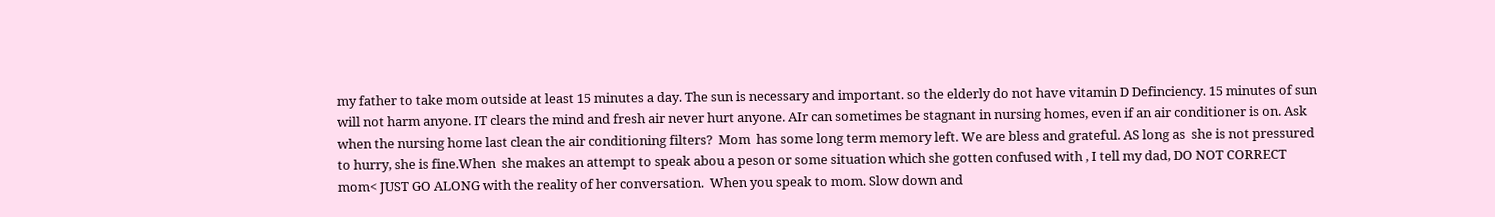my father to take mom outside at least 15 minutes a day. The sun is necessary and important. so the elderly do not have vitamin D Definciency. 15 minutes of sun will not harm anyone. IT clears the mind and fresh air never hurt anyone. AIr can sometimes be stagnant in nursing homes, even if an air conditioner is on. Ask when the nursing home last clean the air conditioning filters?  Mom  has some long term memory left. We are bless and grateful. AS long as  she is not pressured to hurry, she is fine.When  she makes an attempt to speak abou a peson or some situation which she gotten confused with , I tell my dad, DO NOT CORRECT mom< JUST GO ALONG with the reality of her conversation.  When you speak to mom. Slow down and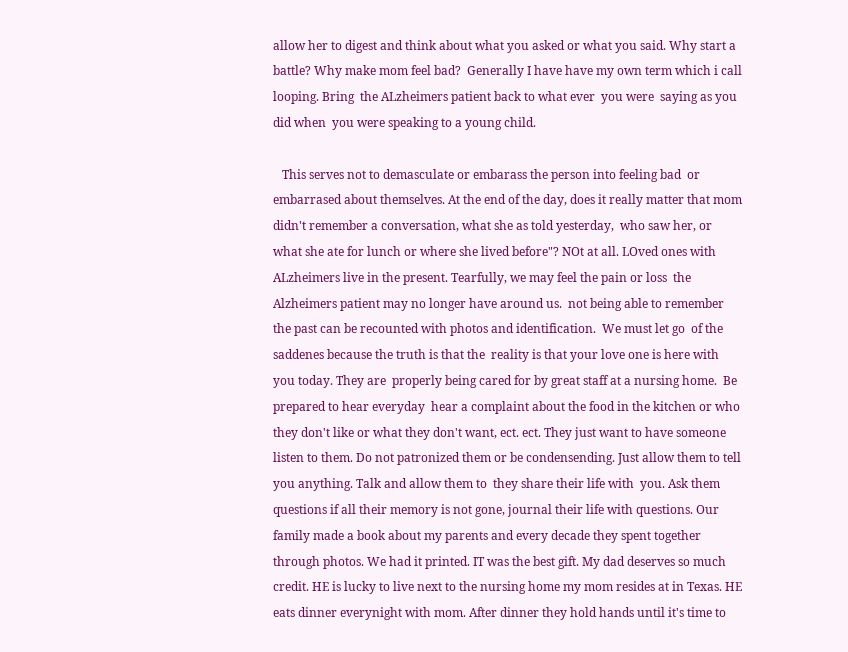allow her to digest and think about what you asked or what you said. Why start a battle? Why make mom feel bad?  Generally I have have my own term which i call looping. Bring  the ALzheimers patient back to what ever  you were  saying as you did when  you were speaking to a young child.

   This serves not to demasculate or embarass the person into feeling bad  or embarrased about themselves. At the end of the day, does it really matter that mom didn't remember a conversation, what she as told yesterday,  who saw her, or what she ate for lunch or where she lived before"? NOt at all. LOved ones with ALzheimers live in the present. Tearfully, we may feel the pain or loss  the Alzheimers patient may no longer have around us.  not being able to remember the past can be recounted with photos and identification.  We must let go  of the saddenes because the truth is that the  reality is that your love one is here with you today. They are  properly being cared for by great staff at a nursing home.  Be prepared to hear everyday  hear a complaint about the food in the kitchen or who they don't like or what they don't want, ect. ect. They just want to have someone listen to them. Do not patronized them or be condensending. Just allow them to tell you anything. Talk and allow them to  they share their life with  you. Ask them questions if all their memory is not gone, journal their life with questions. Our family made a book about my parents and every decade they spent together through photos. We had it printed. IT was the best gift. My dad deserves so much credit. HE is lucky to live next to the nursing home my mom resides at in Texas. HE eats dinner everynight with mom. After dinner they hold hands until it's time to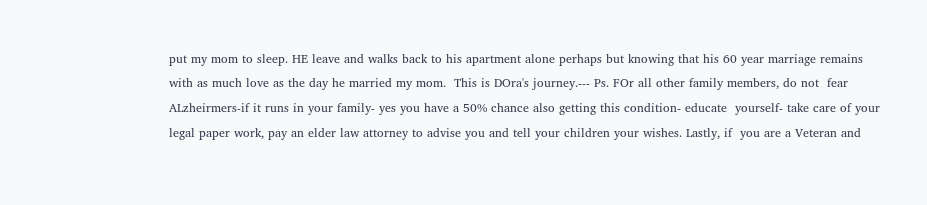put my mom to sleep. HE leave and walks back to his apartment alone perhaps but knowing that his 60 year marriage remains with as much love as the day he married my mom.  This is DOra's journey.--- Ps. FOr all other family members, do not  fear ALzheirmers-if it runs in your family- yes you have a 50% chance also getting this condition- educate  yourself- take care of your legal paper work, pay an elder law attorney to advise you and tell your children your wishes. Lastly, if  you are a Veteran and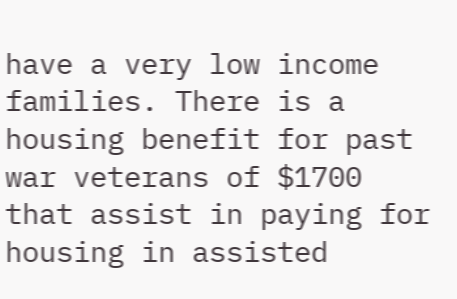have a very low income families. There is a housing benefit for past war veterans of $1700 that assist in paying for housing in assisted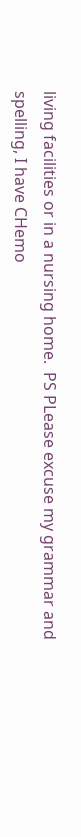living facilities or in a nursing home.  PS PLease excuse my grammar and spelling, I have CHemo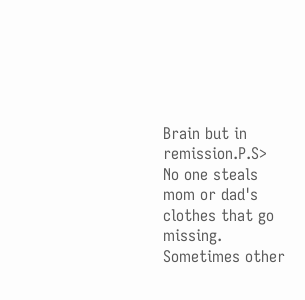Brain but in remission.P.S> No one steals mom or dad's clothes that go missing. Sometimes other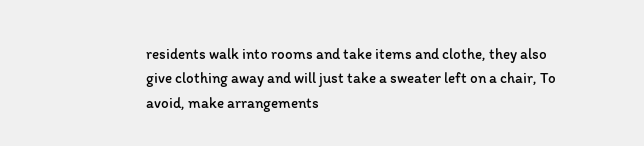residents walk into rooms and take items and clothe, they also give clothing away and will just take a sweater left on a chair, To avoid, make arrangements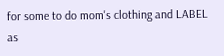for some to do mom's clothing and LABEL as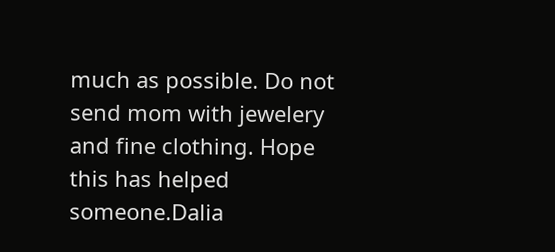much as possible. Do not send mom with jewelery and fine clothing. Hope this has helped someone.Dalia